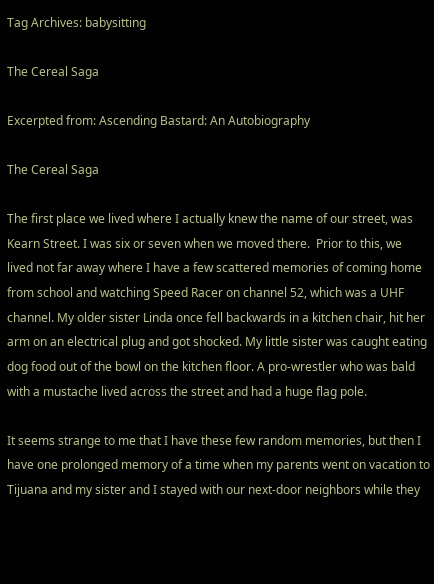Tag Archives: babysitting

The Cereal Saga

Excerpted from: Ascending Bastard: An Autobiography

The Cereal Saga

The first place we lived where I actually knew the name of our street, was Kearn Street. I was six or seven when we moved there.  Prior to this, we lived not far away where I have a few scattered memories of coming home from school and watching Speed Racer on channel 52, which was a UHF channel. My older sister Linda once fell backwards in a kitchen chair, hit her arm on an electrical plug and got shocked. My little sister was caught eating dog food out of the bowl on the kitchen floor. A pro-wrestler who was bald with a mustache lived across the street and had a huge flag pole.

It seems strange to me that I have these few random memories, but then I have one prolonged memory of a time when my parents went on vacation to Tijuana and my sister and I stayed with our next-door neighbors while they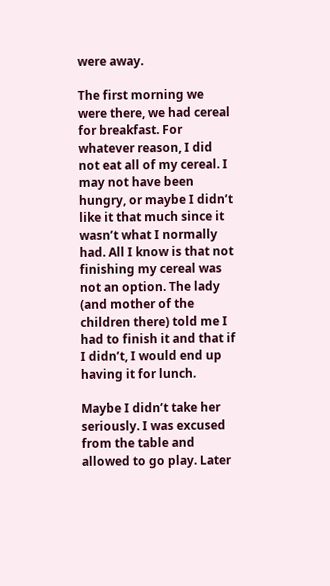were away.

The first morning we were there, we had cereal for breakfast. For whatever reason, I did not eat all of my cereal. I may not have been hungry, or maybe I didn’t like it that much since it wasn’t what I normally had. All I know is that not finishing my cereal was not an option. The lady (and mother of the children there) told me I had to finish it and that if I didn’t, I would end up having it for lunch.

Maybe I didn’t take her seriously. I was excused from the table and allowed to go play. Later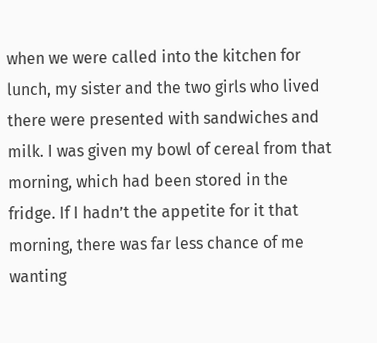when we were called into the kitchen for lunch, my sister and the two girls who lived there were presented with sandwiches and milk. I was given my bowl of cereal from that morning, which had been stored in the fridge. If I hadn’t the appetite for it that morning, there was far less chance of me wanting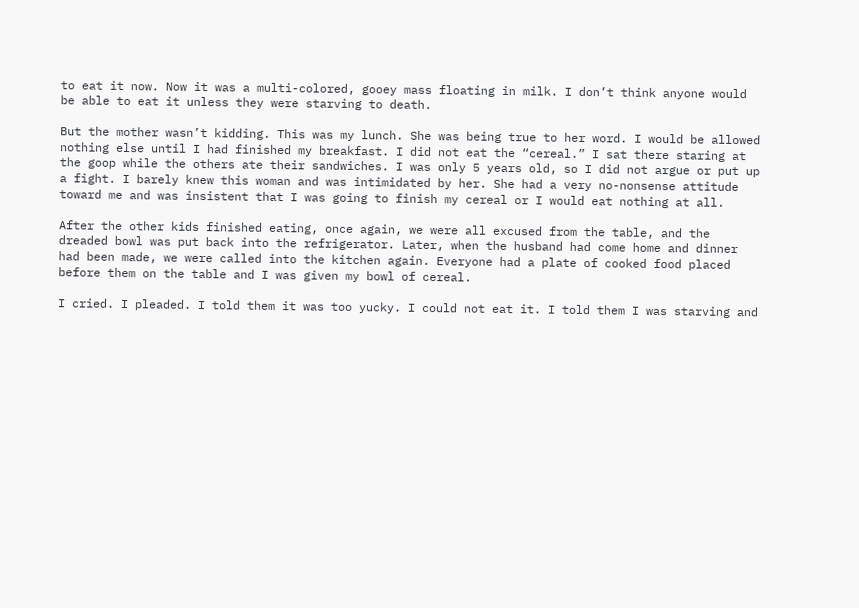to eat it now. Now it was a multi-colored, gooey mass floating in milk. I don’t think anyone would be able to eat it unless they were starving to death.

But the mother wasn’t kidding. This was my lunch. She was being true to her word. I would be allowed nothing else until I had finished my breakfast. I did not eat the “cereal.” I sat there staring at the goop while the others ate their sandwiches. I was only 5 years old, so I did not argue or put up a fight. I barely knew this woman and was intimidated by her. She had a very no-nonsense attitude toward me and was insistent that I was going to finish my cereal or I would eat nothing at all.

After the other kids finished eating, once again, we were all excused from the table, and the dreaded bowl was put back into the refrigerator. Later, when the husband had come home and dinner had been made, we were called into the kitchen again. Everyone had a plate of cooked food placed before them on the table and I was given my bowl of cereal.

I cried. I pleaded. I told them it was too yucky. I could not eat it. I told them I was starving and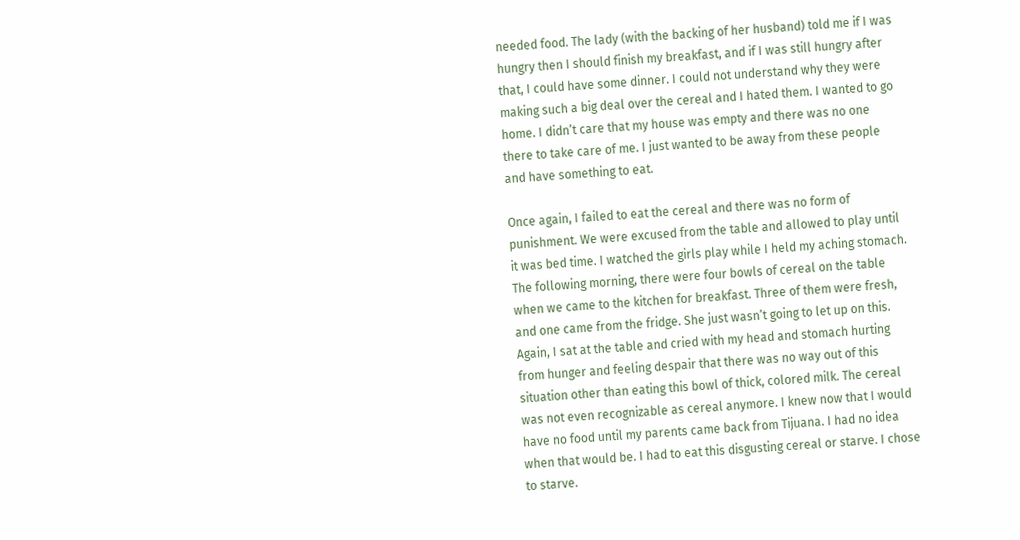needed food. The lady (with the backing of her husband) told me if I was hungry then I should finish my breakfast, and if I was still hungry after that, I could have some dinner. I could not understand why they were making such a big deal over the cereal and I hated them. I wanted to go home. I didn’t care that my house was empty and there was no one there to take care of me. I just wanted to be away from these people and have something to eat.

Once again, I failed to eat the cereal and there was no form of punishment. We were excused from the table and allowed to play until it was bed time. I watched the girls play while I held my aching stomach. The following morning, there were four bowls of cereal on the table when we came to the kitchen for breakfast. Three of them were fresh, and one came from the fridge. She just wasn’t going to let up on this. Again, I sat at the table and cried with my head and stomach hurting from hunger and feeling despair that there was no way out of this situation other than eating this bowl of thick, colored milk. The cereal was not even recognizable as cereal anymore. I knew now that I would have no food until my parents came back from Tijuana. I had no idea when that would be. I had to eat this disgusting cereal or starve. I chose to starve.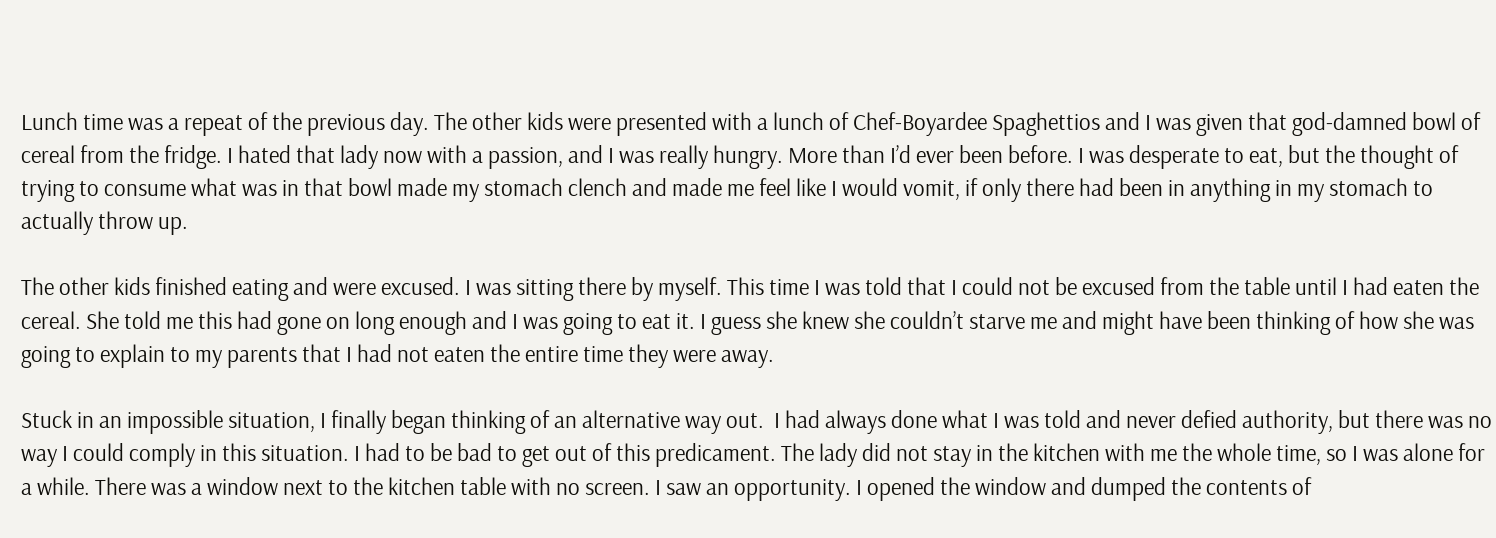Lunch time was a repeat of the previous day. The other kids were presented with a lunch of Chef-Boyardee Spaghettios and I was given that god-damned bowl of cereal from the fridge. I hated that lady now with a passion, and I was really hungry. More than I’d ever been before. I was desperate to eat, but the thought of trying to consume what was in that bowl made my stomach clench and made me feel like I would vomit, if only there had been in anything in my stomach to actually throw up.

The other kids finished eating and were excused. I was sitting there by myself. This time I was told that I could not be excused from the table until I had eaten the cereal. She told me this had gone on long enough and I was going to eat it. I guess she knew she couldn’t starve me and might have been thinking of how she was going to explain to my parents that I had not eaten the entire time they were away.

Stuck in an impossible situation, I finally began thinking of an alternative way out.  I had always done what I was told and never defied authority, but there was no way I could comply in this situation. I had to be bad to get out of this predicament. The lady did not stay in the kitchen with me the whole time, so I was alone for a while. There was a window next to the kitchen table with no screen. I saw an opportunity. I opened the window and dumped the contents of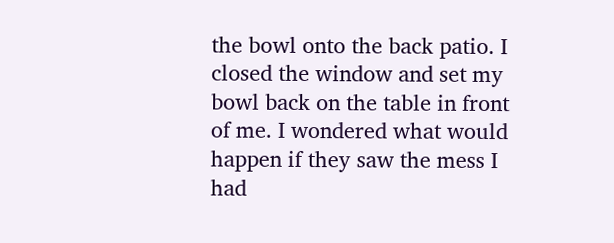the bowl onto the back patio. I closed the window and set my bowl back on the table in front of me. I wondered what would happen if they saw the mess I had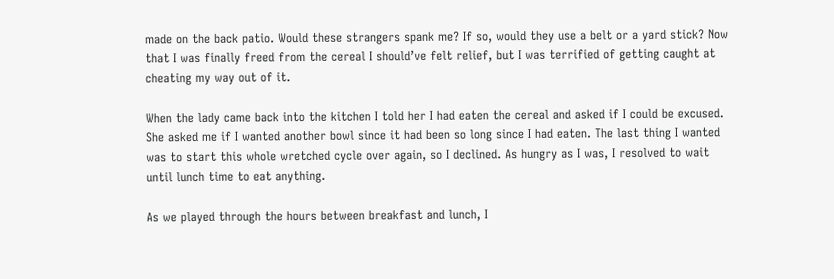made on the back patio. Would these strangers spank me? If so, would they use a belt or a yard stick? Now that I was finally freed from the cereal I should’ve felt relief, but I was terrified of getting caught at cheating my way out of it.

When the lady came back into the kitchen I told her I had eaten the cereal and asked if I could be excused. She asked me if I wanted another bowl since it had been so long since I had eaten. The last thing I wanted was to start this whole wretched cycle over again, so I declined. As hungry as I was, I resolved to wait until lunch time to eat anything.

As we played through the hours between breakfast and lunch, I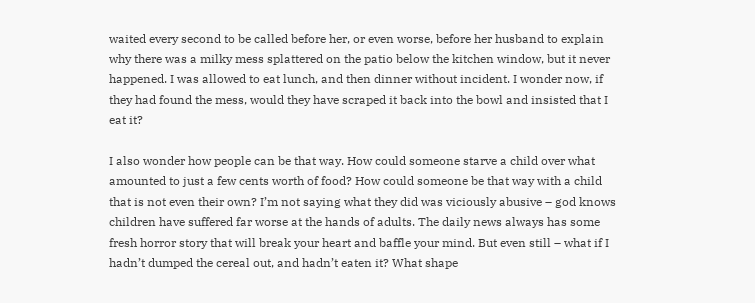waited every second to be called before her, or even worse, before her husband to explain why there was a milky mess splattered on the patio below the kitchen window, but it never happened. I was allowed to eat lunch, and then dinner without incident. I wonder now, if they had found the mess, would they have scraped it back into the bowl and insisted that I eat it?

I also wonder how people can be that way. How could someone starve a child over what amounted to just a few cents worth of food? How could someone be that way with a child that is not even their own? I’m not saying what they did was viciously abusive – god knows children have suffered far worse at the hands of adults. The daily news always has some fresh horror story that will break your heart and baffle your mind. But even still – what if I hadn’t dumped the cereal out, and hadn’t eaten it? What shape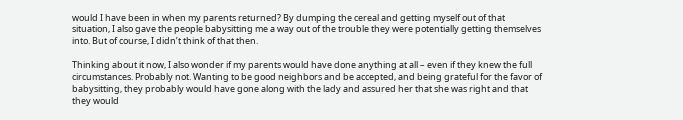would I have been in when my parents returned? By dumping the cereal and getting myself out of that situation, I also gave the people babysitting me a way out of the trouble they were potentially getting themselves into. But of course, I didn’t think of that then.

Thinking about it now, I also wonder if my parents would have done anything at all – even if they knew the full circumstances. Probably not. Wanting to be good neighbors and be accepted, and being grateful for the favor of babysitting, they probably would have gone along with the lady and assured her that she was right and that they would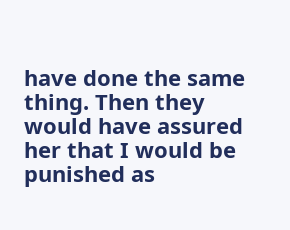have done the same thing. Then they would have assured her that I would be punished as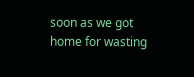soon as we got home for wasting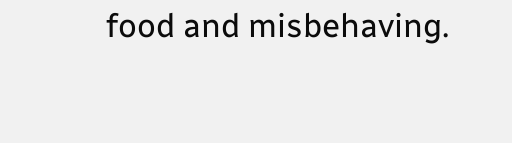food and misbehaving.